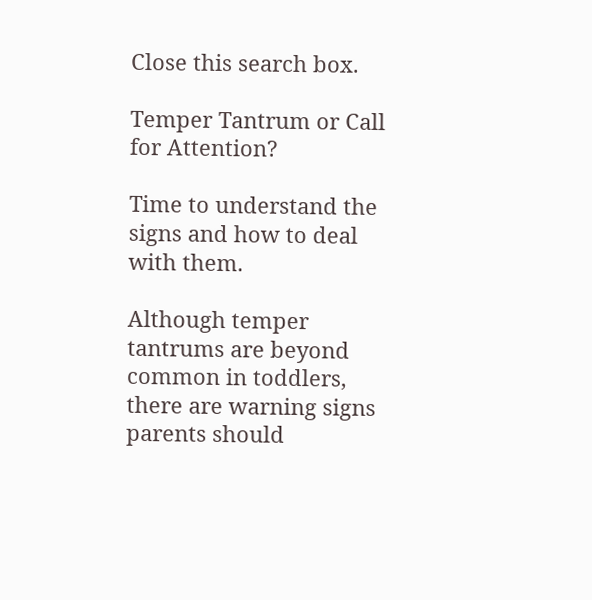Close this search box.

Temper Tantrum or Call for Attention?

Time to understand the signs and how to deal with them.

Although temper tantrums are beyond common in toddlers, there are warning signs parents should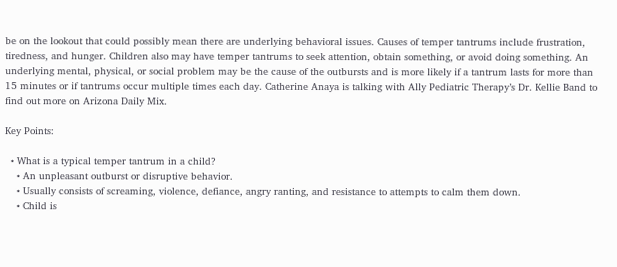be on the lookout that could possibly mean there are underlying behavioral issues. Causes of temper tantrums include frustration, tiredness, and hunger. Children also may have temper tantrums to seek attention, obtain something, or avoid doing something. An underlying mental, physical, or social problem may be the cause of the outbursts and is more likely if a tantrum lasts for more than 15 minutes or if tantrums occur multiple times each day. Catherine Anaya is talking with Ally Pediatric Therapy’s Dr. Kellie Band to find out more on Arizona Daily Mix.

Key Points:

  • What is a typical temper tantrum in a child?
    • An unpleasant outburst or disruptive behavior.
    • Usually consists of screaming, violence, defiance, angry ranting, and resistance to attempts to calm them down.
    • Child is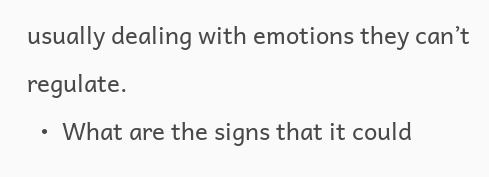usually dealing with emotions they can’t regulate.
  •  What are the signs that it could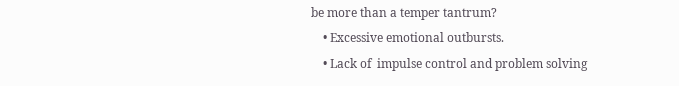be more than a temper tantrum?
    • Excessive emotional outbursts.
    • Lack of  impulse control and problem solving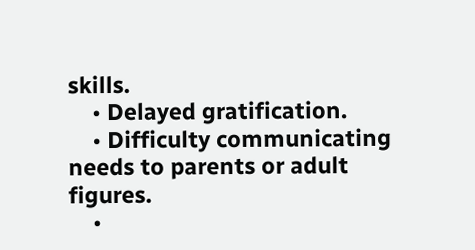skills.
    • Delayed gratification.
    • Difficulty communicating needs to parents or adult figures.
    •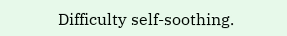Difficulty self-soothing.